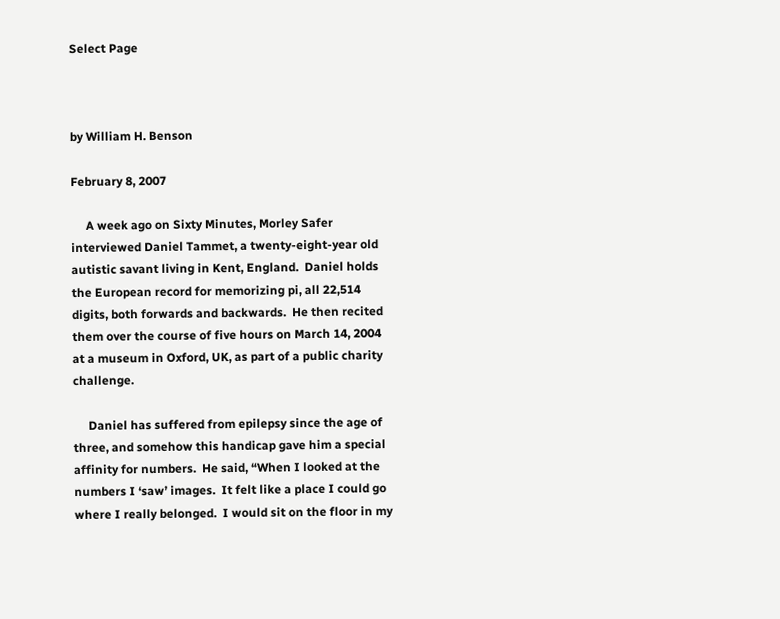Select Page



by William H. Benson

February 8, 2007

     A week ago on Sixty Minutes, Morley Safer interviewed Daniel Tammet, a twenty-eight-year old autistic savant living in Kent, England.  Daniel holds the European record for memorizing pi, all 22,514 digits, both forwards and backwards.  He then recited them over the course of five hours on March 14, 2004 at a museum in Oxford, UK, as part of a public charity challenge.

     Daniel has suffered from epilepsy since the age of three, and somehow this handicap gave him a special affinity for numbers.  He said, “When I looked at the numbers I ‘saw’ images.  It felt like a place I could go where I really belonged.  I would sit on the floor in my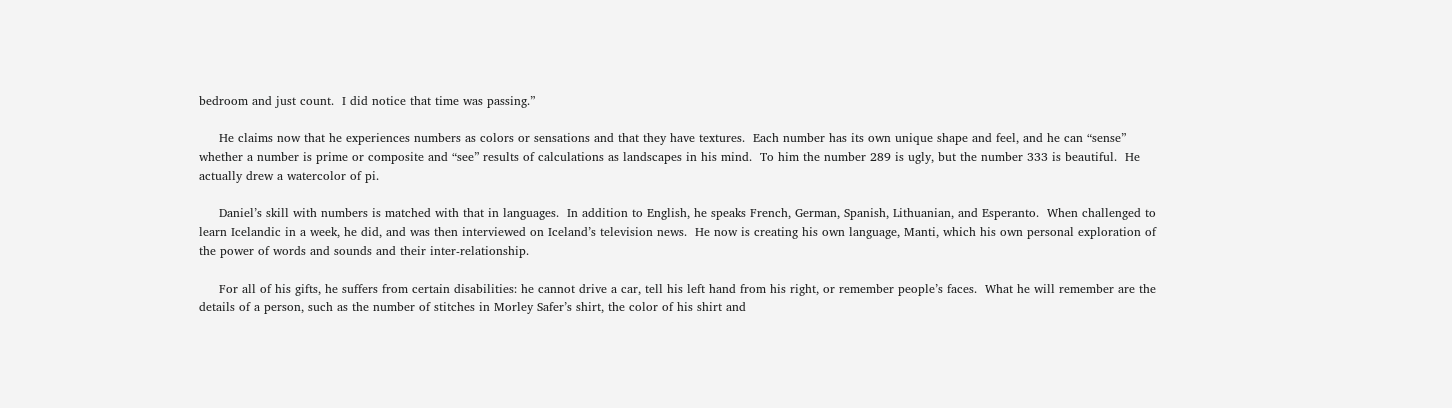bedroom and just count.  I did notice that time was passing.”

     He claims now that he experiences numbers as colors or sensations and that they have textures.  Each number has its own unique shape and feel, and he can “sense” whether a number is prime or composite and “see” results of calculations as landscapes in his mind.  To him the number 289 is ugly, but the number 333 is beautiful.  He actually drew a watercolor of pi.

     Daniel’s skill with numbers is matched with that in languages.  In addition to English, he speaks French, German, Spanish, Lithuanian, and Esperanto.  When challenged to learn Icelandic in a week, he did, and was then interviewed on Iceland’s television news.  He now is creating his own language, Manti, which his own personal exploration of the power of words and sounds and their inter-relationship.

     For all of his gifts, he suffers from certain disabilities: he cannot drive a car, tell his left hand from his right, or remember people’s faces.  What he will remember are the details of a person, such as the number of stitches in Morley Safer’s shirt, the color of his shirt and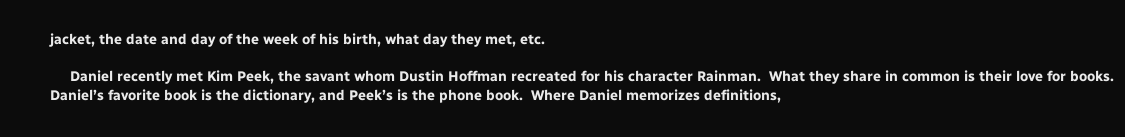jacket, the date and day of the week of his birth, what day they met, etc.

     Daniel recently met Kim Peek, the savant whom Dustin Hoffman recreated for his character Rainman.  What they share in common is their love for books.  Daniel’s favorite book is the dictionary, and Peek’s is the phone book.  Where Daniel memorizes definitions,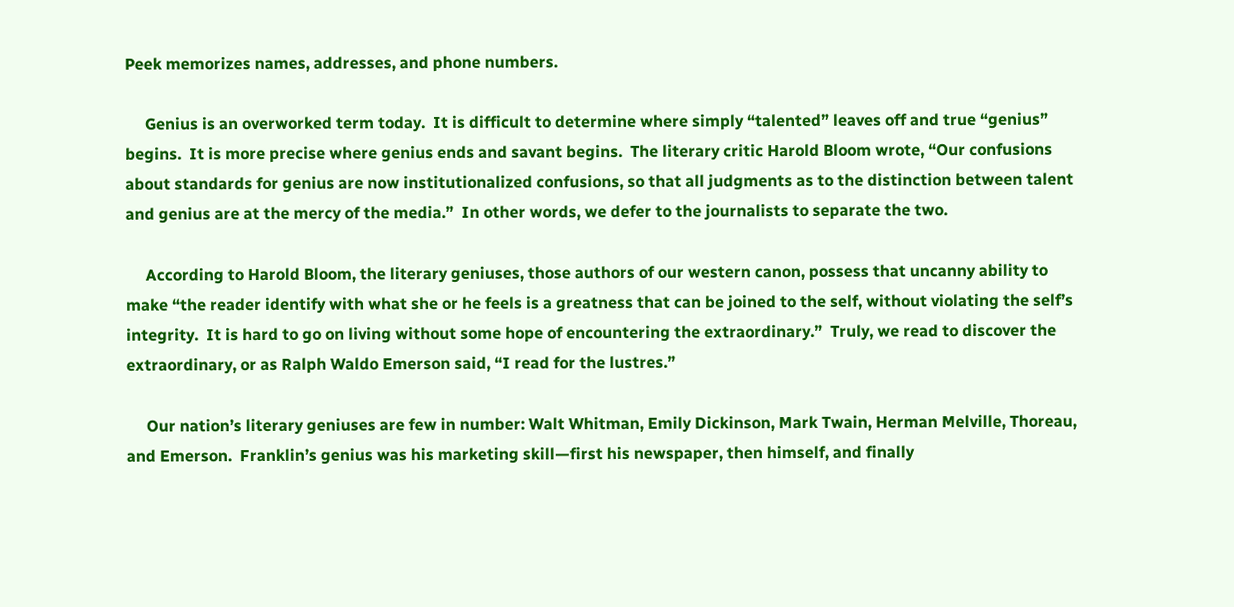Peek memorizes names, addresses, and phone numbers.

     Genius is an overworked term today.  It is difficult to determine where simply “talented” leaves off and true “genius” begins.  It is more precise where genius ends and savant begins.  The literary critic Harold Bloom wrote, “Our confusions about standards for genius are now institutionalized confusions, so that all judgments as to the distinction between talent and genius are at the mercy of the media.”  In other words, we defer to the journalists to separate the two.

     According to Harold Bloom, the literary geniuses, those authors of our western canon, possess that uncanny ability to make “the reader identify with what she or he feels is a greatness that can be joined to the self, without violating the self’s integrity.  It is hard to go on living without some hope of encountering the extraordinary.”  Truly, we read to discover the extraordinary, or as Ralph Waldo Emerson said, “I read for the lustres.”

     Our nation’s literary geniuses are few in number: Walt Whitman, Emily Dickinson, Mark Twain, Herman Melville, Thoreau, and Emerson.  Franklin’s genius was his marketing skill—first his newspaper, then himself, and finally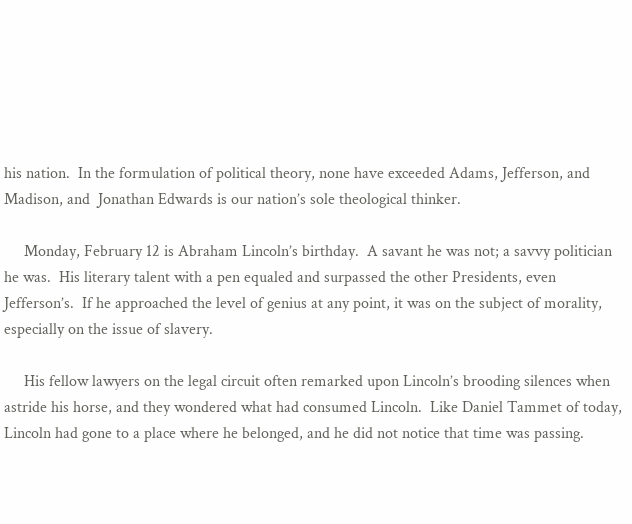his nation.  In the formulation of political theory, none have exceeded Adams, Jefferson, and Madison, and  Jonathan Edwards is our nation’s sole theological thinker.

     Monday, February 12 is Abraham Lincoln’s birthday.  A savant he was not; a savvy politician he was.  His literary talent with a pen equaled and surpassed the other Presidents, even Jefferson’s.  If he approached the level of genius at any point, it was on the subject of morality, especially on the issue of slavery.

     His fellow lawyers on the legal circuit often remarked upon Lincoln’s brooding silences when astride his horse, and they wondered what had consumed Lincoln.  Like Daniel Tammet of today, Lincoln had gone to a place where he belonged, and he did not notice that time was passing.